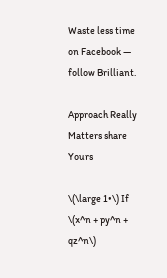Waste less time on Facebook — follow Brilliant.

Approach Really Matters share Yours

\(\large 1•\) If \(x^n + py^n + qz^n\)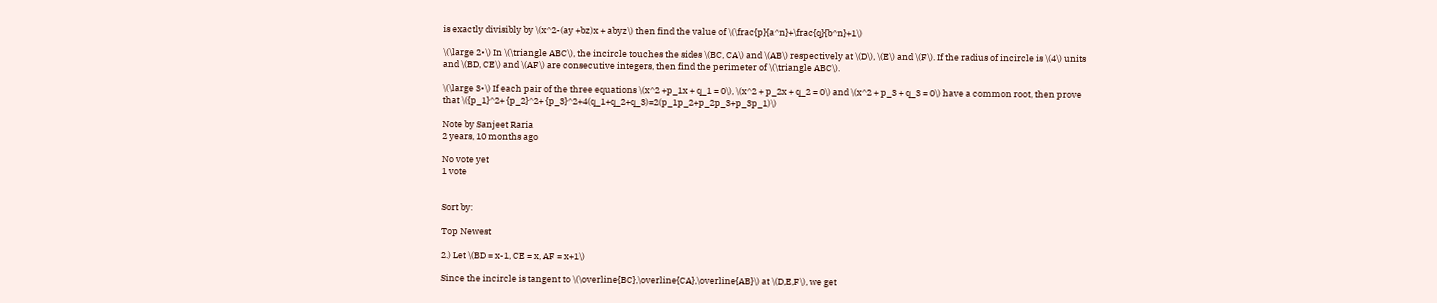is exactly divisibly by \(x^2-(ay +bz)x + abyz\) then find the value of \(\frac{p}{a^n}+\frac{q}{b^n}+1\)

\(\large 2•\) In \(\triangle ABC\), the incircle touches the sides \(BC, CA\) and \(AB\) respectively at \(D\), \(E\) and \(F\). If the radius of incircle is \(4\) units and \(BD, CE\) and \(AF\) are consecutive integers, then find the perimeter of \(\triangle ABC\).

\(\large 3•\) If each pair of the three equations \(x^2 +p_1x + q_1 = 0\), \(x^2 + p_2x + q_2 = 0\) and \(x^2 + p_3 + q_3 = 0\) have a common root, then prove that \({p_1}^2+ {p_2}^2+ {p_3}^2+4(q_1+q_2+q_3)=2(p_1p_2+p_2p_3+p_3p_1)\)

Note by Sanjeet Raria
2 years, 10 months ago

No vote yet
1 vote


Sort by:

Top Newest

2.) Let \(BD = x-1, CE = x, AF = x+1\)

Since the incircle is tangent to \(\overline{BC},\overline{CA},\overline{AB}\) at \(D,E,F\), we get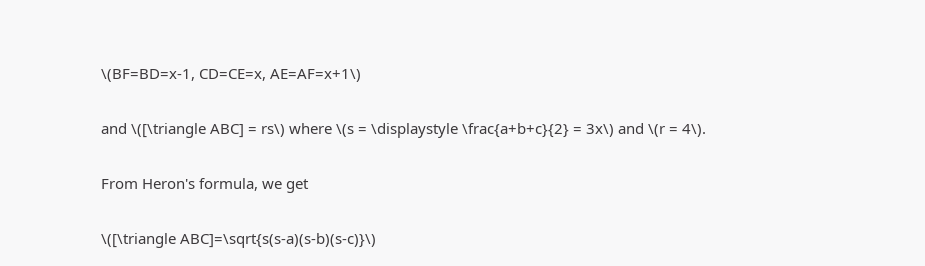\(BF=BD=x-1, CD=CE=x, AE=AF=x+1\)

and \([\triangle ABC] = rs\) where \(s = \displaystyle \frac{a+b+c}{2} = 3x\) and \(r = 4\).

From Heron's formula, we get

\([\triangle ABC]=\sqrt{s(s-a)(s-b)(s-c)}\)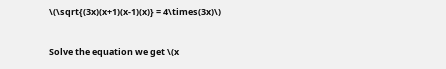\(\sqrt{(3x)(x+1)(x-1)(x)} = 4\times(3x)\)

Solve the equation we get \(x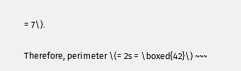= 7\).

Therefore, perimeter \(= 2s = \boxed{42}\) ~~~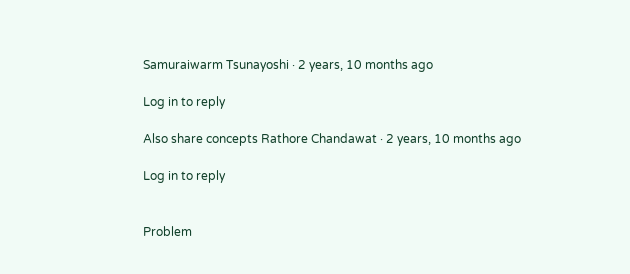Samuraiwarm Tsunayoshi · 2 years, 10 months ago

Log in to reply

Also share concepts Rathore Chandawat · 2 years, 10 months ago

Log in to reply


Problem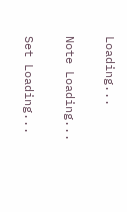Loading...

Note Loading...

Set Loading...